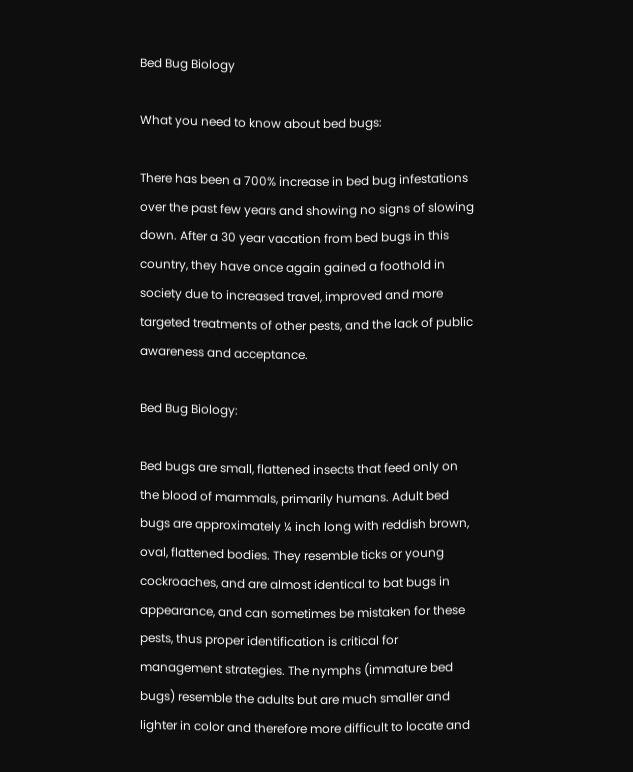Bed Bug Biology

What you need to know about bed bugs:

There has been a 700% increase in bed bug infestations over the past few years and showing no signs of slowing down. After a 30 year vacation from bed bugs in this country, they have once again gained a foothold in society due to increased travel, improved and more targeted treatments of other pests, and the lack of public awareness and acceptance.

Bed Bug Biology:

Bed bugs are small, flattened insects that feed only on the blood of mammals, primarily humans. Adult bed bugs are approximately ¼ inch long with reddish brown, oval, flattened bodies. They resemble ticks or young cockroaches, and are almost identical to bat bugs in appearance, and can sometimes be mistaken for these pests, thus proper identification is critical for management strategies. The nymphs (immature bed bugs) resemble the adults but are much smaller and lighter in color and therefore more difficult to locate and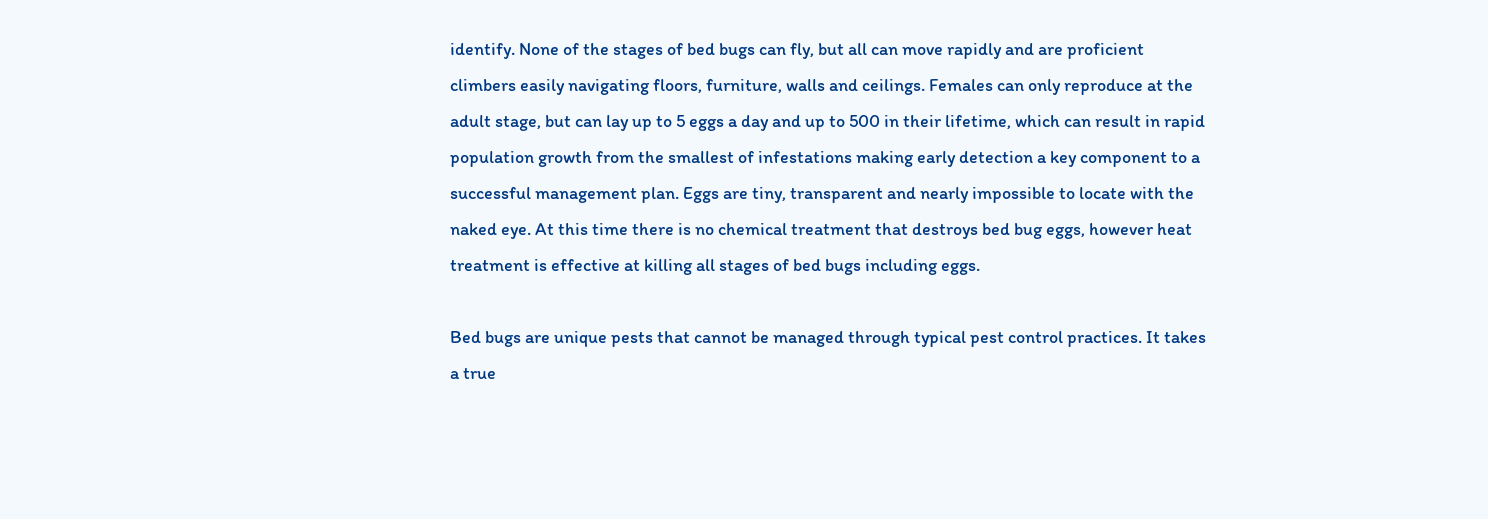identify. None of the stages of bed bugs can fly, but all can move rapidly and are proficient climbers easily navigating floors, furniture, walls and ceilings. Females can only reproduce at the adult stage, but can lay up to 5 eggs a day and up to 500 in their lifetime, which can result in rapid population growth from the smallest of infestations making early detection a key component to a successful management plan. Eggs are tiny, transparent and nearly impossible to locate with the naked eye. At this time there is no chemical treatment that destroys bed bug eggs, however heat treatment is effective at killing all stages of bed bugs including eggs.

Bed bugs are unique pests that cannot be managed through typical pest control practices. It takes a true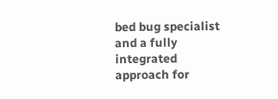bed bug specialist and a fully integrated approach for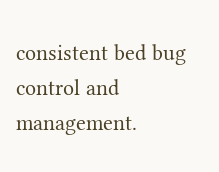consistent bed bug control and management.